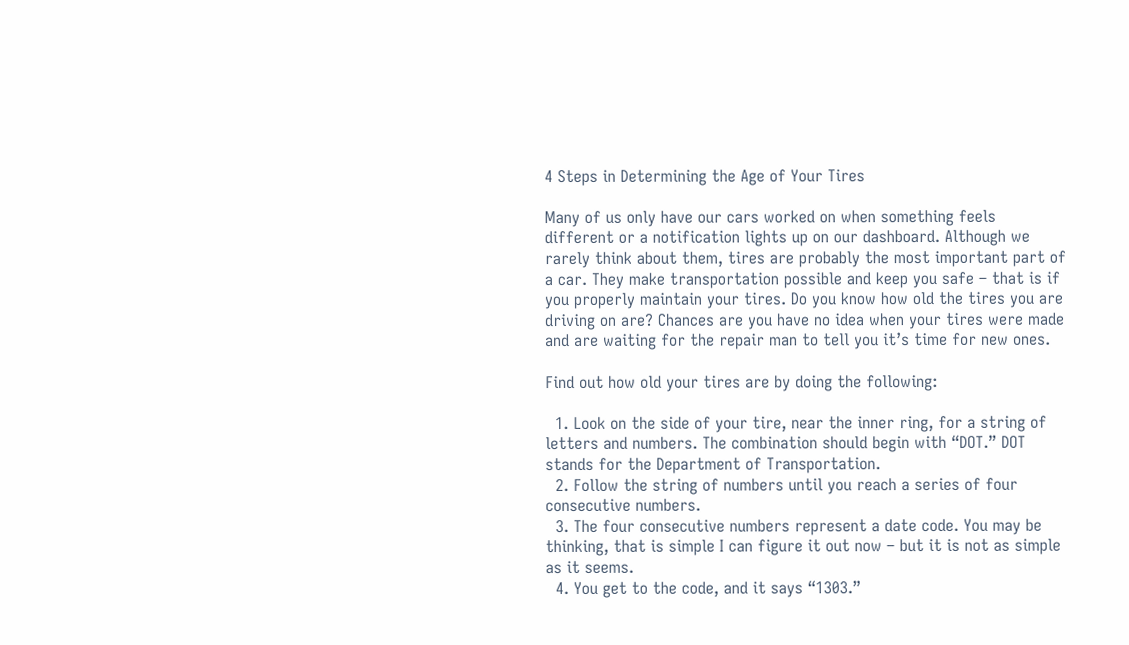4 Steps in Determining the Age of Your Tires

Many of us only have our cars worked on when something feels different or a notification lights up on our dashboard. Although we rarely think about them, tires are probably the most important part of a car. They make transportation possible and keep you safe – that is if you properly maintain your tires. Do you know how old the tires you are driving on are? Chances are you have no idea when your tires were made and are waiting for the repair man to tell you it’s time for new ones.

Find out how old your tires are by doing the following:

  1. Look on the side of your tire, near the inner ring, for a string of letters and numbers. The combination should begin with “DOT.” DOT stands for the Department of Transportation.
  2. Follow the string of numbers until you reach a series of four consecutive numbers.
  3. The four consecutive numbers represent a date code. You may be thinking, that is simple I can figure it out now – but it is not as simple as it seems.
  4. You get to the code, and it says “1303.”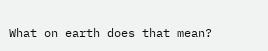What on earth does that mean?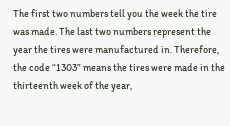The first two numbers tell you the week the tire was made. The last two numbers represent the year the tires were manufactured in. Therefore, the code “1303” means the tires were made in the thirteenth week of the year,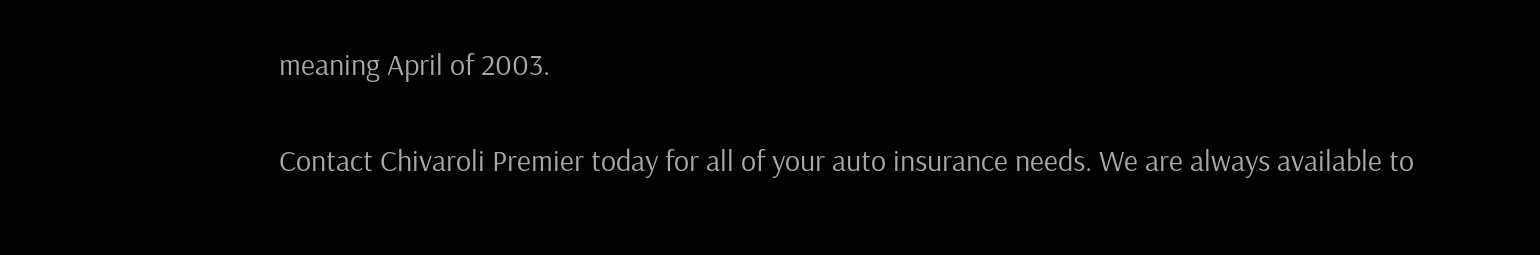meaning April of 2003.

Contact Chivaroli Premier today for all of your auto insurance needs. We are always available to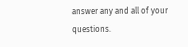answer any and all of your questions.